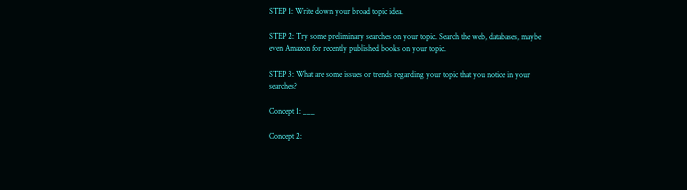STEP 1: Write down your broad topic idea.

STEP 2: Try some preliminary searches on your topic. Search the web, databases, maybe even Amazon for recently published books on your topic.

STEP 3: What are some issues or trends regarding your topic that you notice in your searches?

Concept 1: ___

Concept 2: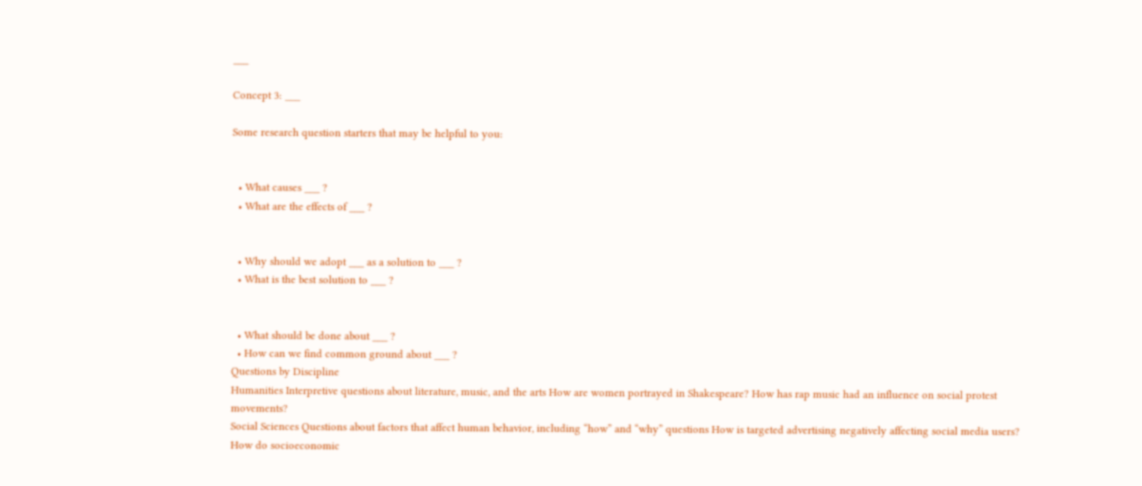___

Concept 3: ___

Some research question starters that may be helpful to you:


  • What causes ___ ?
  • What are the effects of ___ ?


  • Why should we adopt ___ as a solution to ___ ?
  • What is the best solution to ___ ?


  • What should be done about ___ ?
  • How can we find common ground about ___ ?
Questions by Discipline
Humanities Interpretive questions about literature, music, and the arts How are women portrayed in Shakespeare? How has rap music had an influence on social protest movements?
Social Sciences Questions about factors that affect human behavior, including “how” and “why” questions How is targeted advertising negatively affecting social media users? How do socioeconomic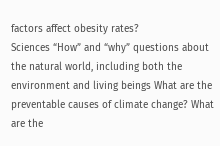factors affect obesity rates?
Sciences “How” and “why” questions about the natural world, including both the environment and living beings What are the preventable causes of climate change? What are the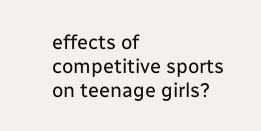effects of competitive sports on teenage girls?